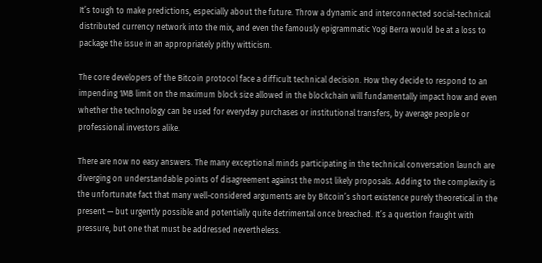It’s tough to make predictions, especially about the future. Throw a dynamic and interconnected social-technical distributed currency network into the mix, and even the famously epigrammatic Yogi Berra would be at a loss to package the issue in an appropriately pithy witticism.

The core developers of the Bitcoin protocol face a difficult technical decision. How they decide to respond to an impending 1MB limit on the maximum block size allowed in the blockchain will fundamentally impact how and even whether the technology can be used for everyday purchases or institutional transfers, by average people or professional investors alike.

There are now no easy answers. The many exceptional minds participating in the technical conversation launch are diverging on understandable points of disagreement against the most likely proposals. Adding to the complexity is the unfortunate fact that many well-considered arguments are by Bitcoin’s short existence purely theoretical in the present — but urgently possible and potentially quite detrimental once breached. It’s a question fraught with pressure, but one that must be addressed nevertheless.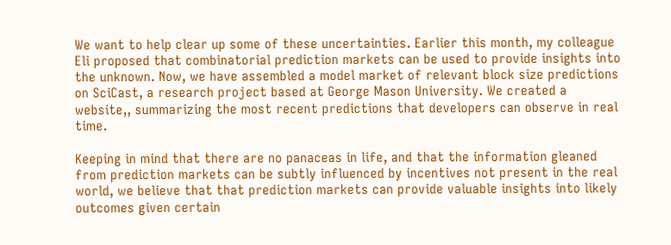We want to help clear up some of these uncertainties. Earlier this month, my colleague Eli proposed that combinatorial prediction markets can be used to provide insights into the unknown. Now, we have assembled a model market of relevant block size predictions on SciCast, a research project based at George Mason University. We created a website,, summarizing the most recent predictions that developers can observe in real time.

Keeping in mind that there are no panaceas in life, and that the information gleaned from prediction markets can be subtly influenced by incentives not present in the real world, we believe that that prediction markets can provide valuable insights into likely outcomes given certain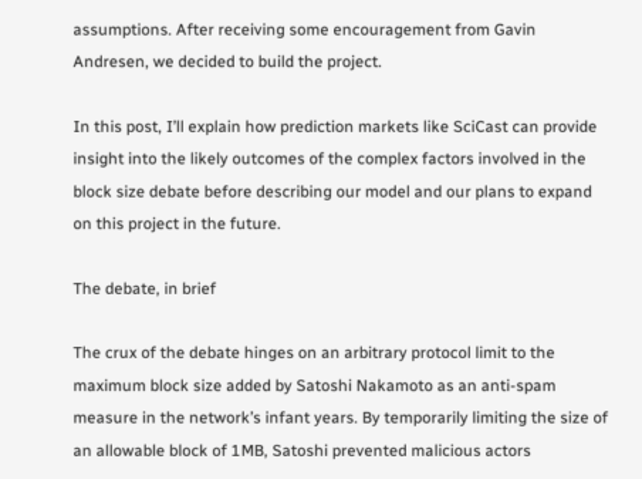assumptions. After receiving some encouragement from Gavin Andresen, we decided to build the project.

In this post, I’ll explain how prediction markets like SciCast can provide insight into the likely outcomes of the complex factors involved in the block size debate before describing our model and our plans to expand on this project in the future.

The debate, in brief

The crux of the debate hinges on an arbitrary protocol limit to the maximum block size added by Satoshi Nakamoto as an anti-spam measure in the network’s infant years. By temporarily limiting the size of an allowable block of 1MB, Satoshi prevented malicious actors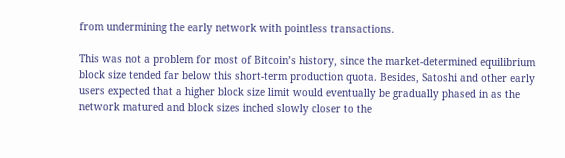from undermining the early network with pointless transactions.

This was not a problem for most of Bitcoin’s history, since the market-determined equilibrium block size tended far below this short-term production quota. Besides, Satoshi and other early users expected that a higher block size limit would eventually be gradually phased in as the network matured and block sizes inched slowly closer to the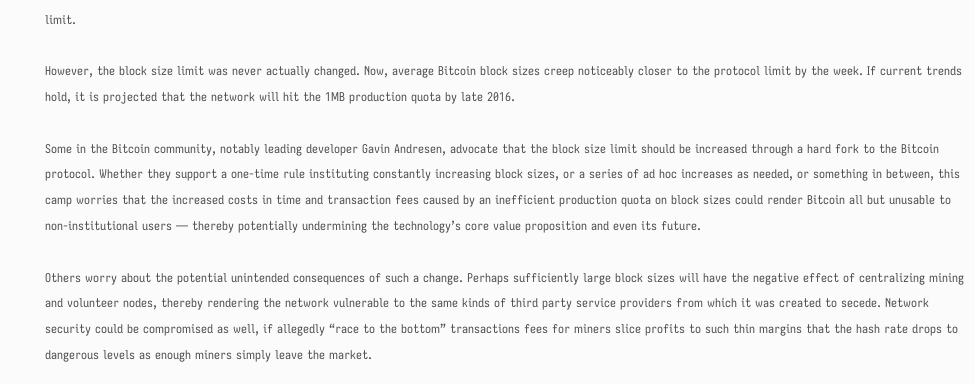limit.

However, the block size limit was never actually changed. Now, average Bitcoin block sizes creep noticeably closer to the protocol limit by the week. If current trends hold, it is projected that the network will hit the 1MB production quota by late 2016.

Some in the Bitcoin community, notably leading developer Gavin Andresen, advocate that the block size limit should be increased through a hard fork to the Bitcoin protocol. Whether they support a one-time rule instituting constantly increasing block sizes, or a series of ad hoc increases as needed, or something in between, this camp worries that the increased costs in time and transaction fees caused by an inefficient production quota on block sizes could render Bitcoin all but unusable to non-institutional users — thereby potentially undermining the technology’s core value proposition and even its future.

Others worry about the potential unintended consequences of such a change. Perhaps sufficiently large block sizes will have the negative effect of centralizing mining and volunteer nodes, thereby rendering the network vulnerable to the same kinds of third party service providers from which it was created to secede. Network security could be compromised as well, if allegedly “race to the bottom” transactions fees for miners slice profits to such thin margins that the hash rate drops to dangerous levels as enough miners simply leave the market.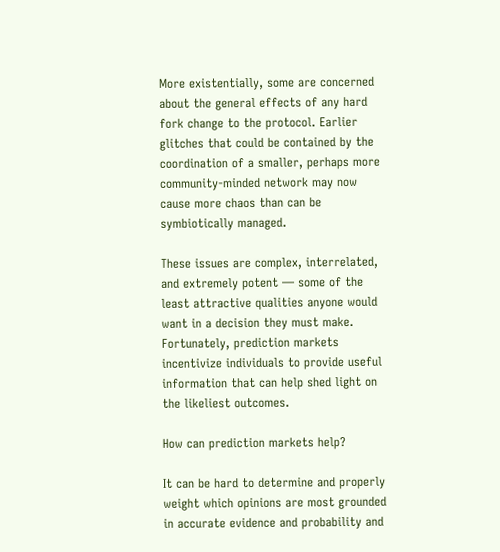More existentially, some are concerned about the general effects of any hard fork change to the protocol. Earlier glitches that could be contained by the coordination of a smaller, perhaps more community-minded network may now cause more chaos than can be symbiotically managed.

These issues are complex, interrelated, and extremely potent — some of the least attractive qualities anyone would want in a decision they must make. Fortunately, prediction markets incentivize individuals to provide useful information that can help shed light on the likeliest outcomes.

How can prediction markets help?

It can be hard to determine and properly weight which opinions are most grounded in accurate evidence and probability and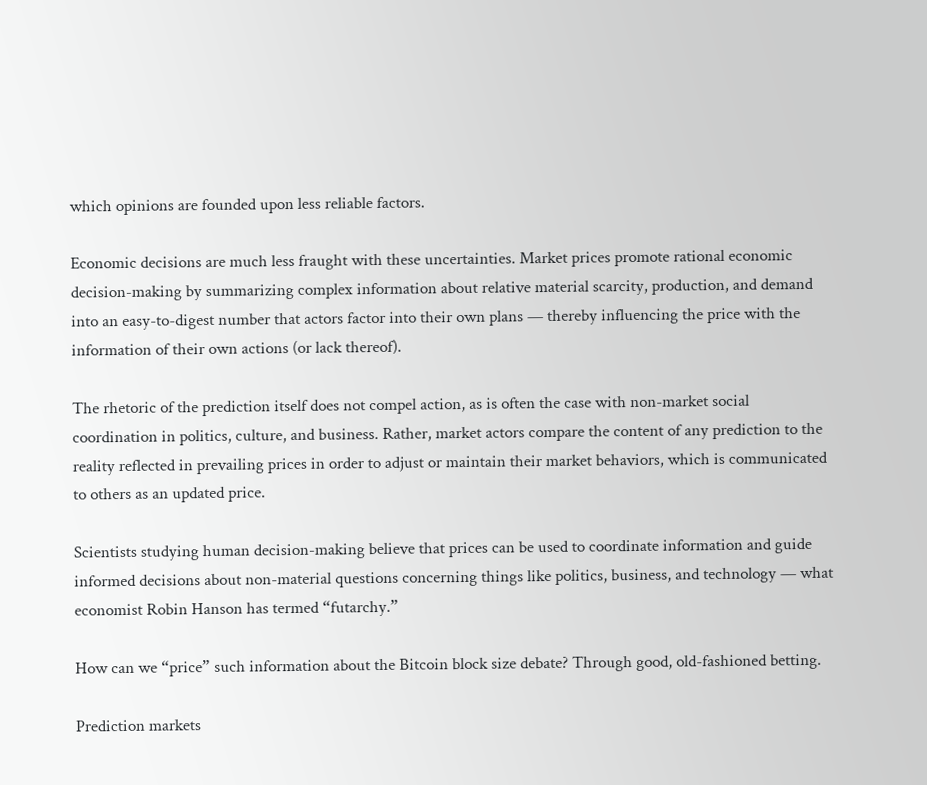which opinions are founded upon less reliable factors.

Economic decisions are much less fraught with these uncertainties. Market prices promote rational economic decision-making by summarizing complex information about relative material scarcity, production, and demand into an easy-to-digest number that actors factor into their own plans — thereby influencing the price with the information of their own actions (or lack thereof).

The rhetoric of the prediction itself does not compel action, as is often the case with non-market social coordination in politics, culture, and business. Rather, market actors compare the content of any prediction to the reality reflected in prevailing prices in order to adjust or maintain their market behaviors, which is communicated to others as an updated price.

Scientists studying human decision-making believe that prices can be used to coordinate information and guide informed decisions about non-material questions concerning things like politics, business, and technology — what economist Robin Hanson has termed “futarchy.”

How can we “price” such information about the Bitcoin block size debate? Through good, old-fashioned betting.

Prediction markets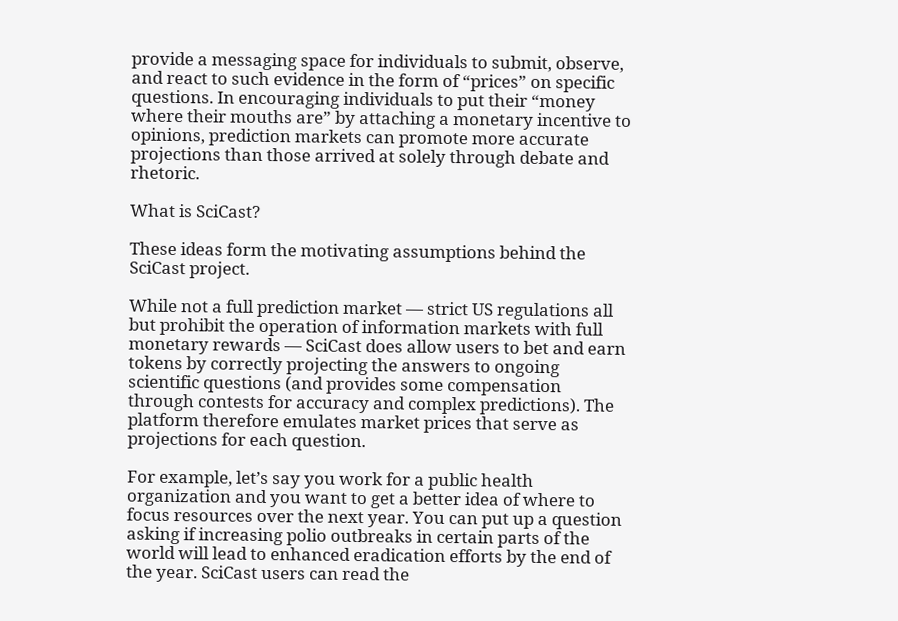provide a messaging space for individuals to submit, observe, and react to such evidence in the form of “prices” on specific questions. In encouraging individuals to put their “money where their mouths are” by attaching a monetary incentive to opinions, prediction markets can promote more accurate projections than those arrived at solely through debate and rhetoric.

What is SciCast?

These ideas form the motivating assumptions behind the SciCast project.

While not a full prediction market — strict US regulations all but prohibit the operation of information markets with full monetary rewards — SciCast does allow users to bet and earn tokens by correctly projecting the answers to ongoing scientific questions (and provides some compensation through contests for accuracy and complex predictions). The platform therefore emulates market prices that serve as projections for each question.

For example, let’s say you work for a public health organization and you want to get a better idea of where to focus resources over the next year. You can put up a question asking if increasing polio outbreaks in certain parts of the world will lead to enhanced eradication efforts by the end of the year. SciCast users can read the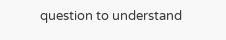question to understand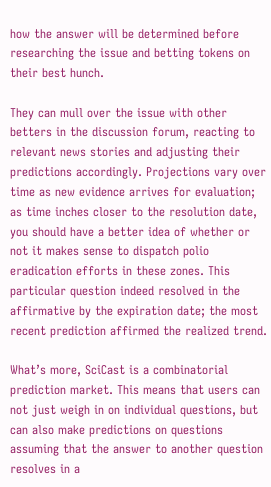how the answer will be determined before researching the issue and betting tokens on their best hunch.

They can mull over the issue with other betters in the discussion forum, reacting to relevant news stories and adjusting their predictions accordingly. Projections vary over time as new evidence arrives for evaluation; as time inches closer to the resolution date, you should have a better idea of whether or not it makes sense to dispatch polio eradication efforts in these zones. This particular question indeed resolved in the affirmative by the expiration date; the most recent prediction affirmed the realized trend.

What’s more, SciCast is a combinatorial prediction market. This means that users can not just weigh in on individual questions, but can also make predictions on questions assuming that the answer to another question resolves in a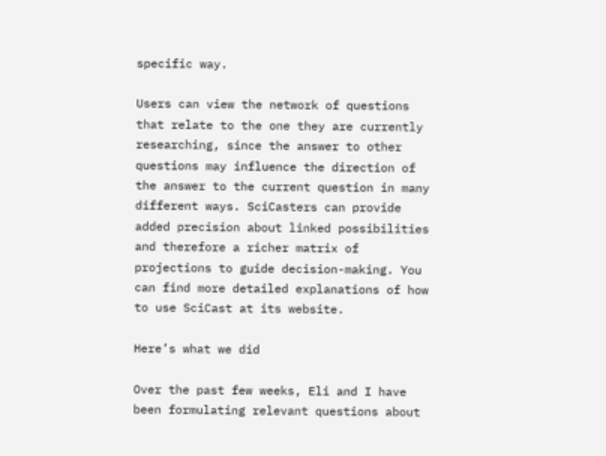specific way.

Users can view the network of questions that relate to the one they are currently researching, since the answer to other questions may influence the direction of the answer to the current question in many different ways. SciCasters can provide added precision about linked possibilities and therefore a richer matrix of projections to guide decision-making. You can find more detailed explanations of how to use SciCast at its website.

Here’s what we did

Over the past few weeks, Eli and I have been formulating relevant questions about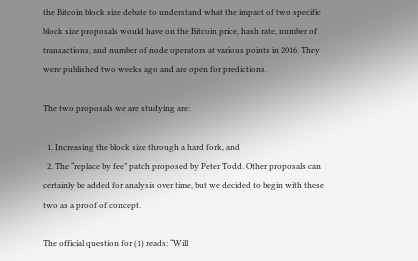the Bitcoin block size debate to understand what the impact of two specific block size proposals would have on the Bitcoin price, hash rate, number of transactions, and number of node operators at various points in 2016. They were published two weeks ago and are open for predictions.

The two proposals we are studying are:

  1. Increasing the block size through a hard fork, and
  2. The “replace by fee” patch proposed by Peter Todd. Other proposals can certainly be added for analysis over time, but we decided to begin with these two as a proof of concept.

The official question for (1) reads: “Will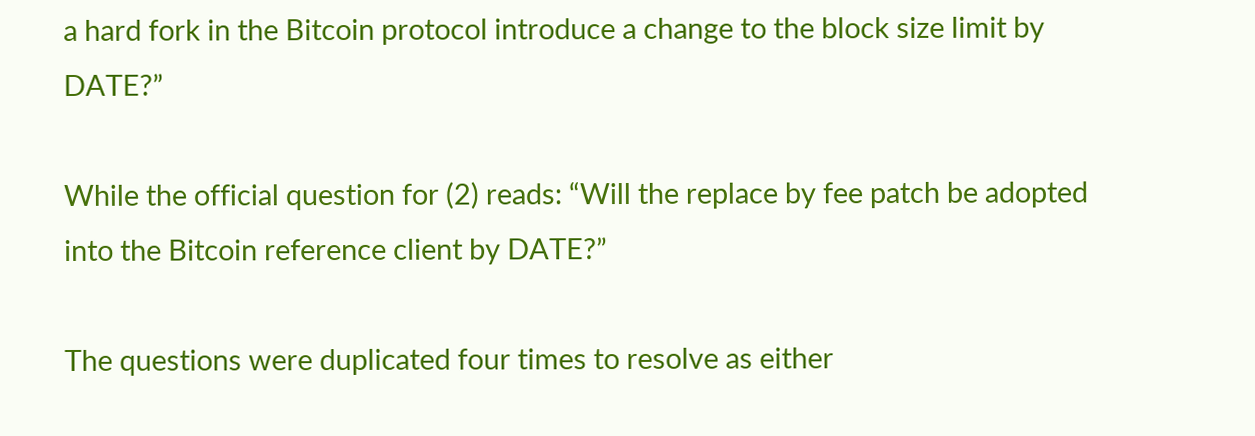a hard fork in the Bitcoin protocol introduce a change to the block size limit by DATE?”

While the official question for (2) reads: “Will the replace by fee patch be adopted into the Bitcoin reference client by DATE?”

The questions were duplicated four times to resolve as either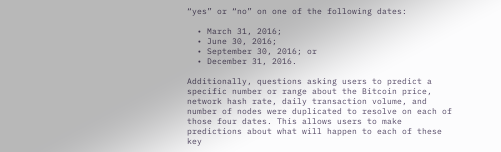“yes” or “no” on one of the following dates:

  • March 31, 2016;
  • June 30, 2016;
  • September 30, 2016; or
  • December 31, 2016.

Additionally, questions asking users to predict a specific number or range about the Bitcoin price, network hash rate, daily transaction volume, and number of nodes were duplicated to resolve on each of those four dates. This allows users to make predictions about what will happen to each of these key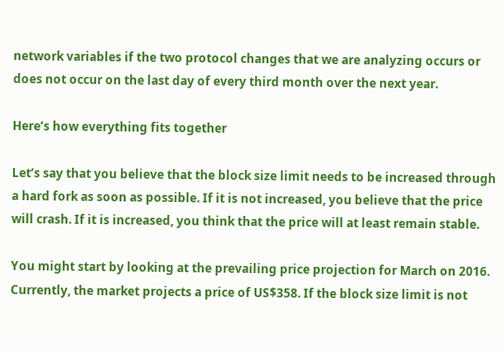network variables if the two protocol changes that we are analyzing occurs or does not occur on the last day of every third month over the next year.

Here’s how everything fits together

Let’s say that you believe that the block size limit needs to be increased through a hard fork as soon as possible. If it is not increased, you believe that the price will crash. If it is increased, you think that the price will at least remain stable.

You might start by looking at the prevailing price projection for March on 2016. Currently, the market projects a price of US$358. If the block size limit is not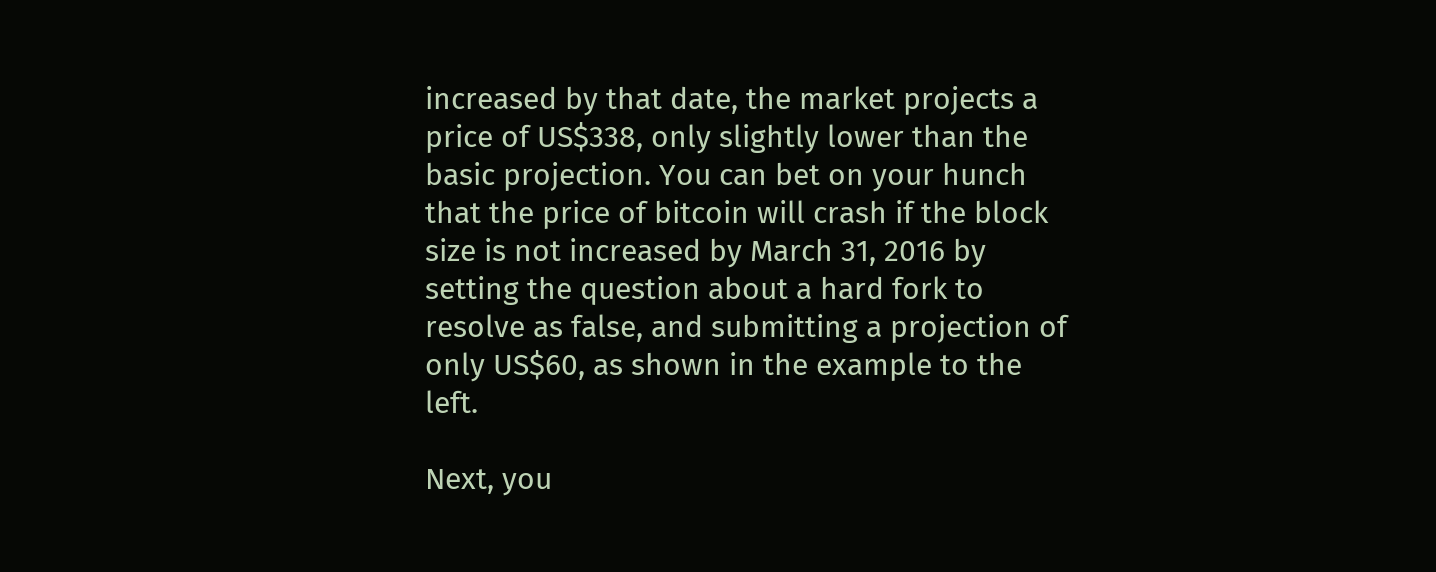increased by that date, the market projects a price of US$338, only slightly lower than the basic projection. You can bet on your hunch that the price of bitcoin will crash if the block size is not increased by March 31, 2016 by setting the question about a hard fork to resolve as false, and submitting a projection of only US$60, as shown in the example to the left.

Next, you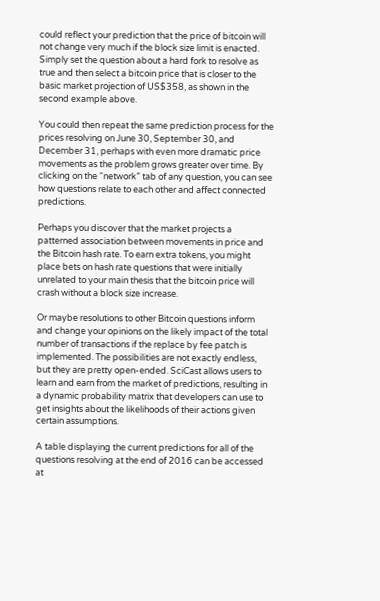could reflect your prediction that the price of bitcoin will not change very much if the block size limit is enacted. Simply set the question about a hard fork to resolve as true and then select a bitcoin price that is closer to the basic market projection of US$358, as shown in the second example above.

You could then repeat the same prediction process for the prices resolving on June 30, September 30, and December 31, perhaps with even more dramatic price movements as the problem grows greater over time. By clicking on the “network” tab of any question, you can see how questions relate to each other and affect connected predictions.

Perhaps you discover that the market projects a patterned association between movements in price and the Bitcoin hash rate. To earn extra tokens, you might place bets on hash rate questions that were initially unrelated to your main thesis that the bitcoin price will crash without a block size increase.

Or maybe resolutions to other Bitcoin questions inform and change your opinions on the likely impact of the total number of transactions if the replace by fee patch is implemented. The possibilities are not exactly endless, but they are pretty open-ended. SciCast allows users to learn and earn from the market of predictions, resulting in a dynamic probability matrix that developers can use to get insights about the likelihoods of their actions given certain assumptions.

A table displaying the current predictions for all of the questions resolving at the end of 2016 can be accessed at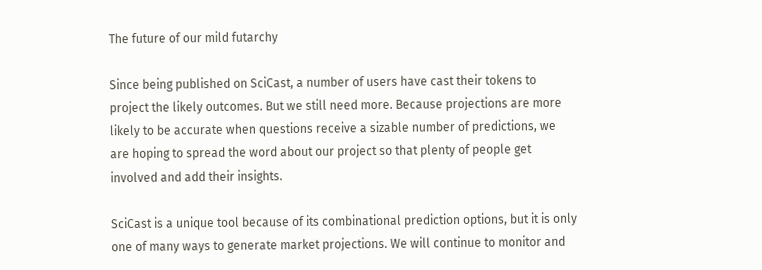The future of our mild futarchy

Since being published on SciCast, a number of users have cast their tokens to project the likely outcomes. But we still need more. Because projections are more likely to be accurate when questions receive a sizable number of predictions, we are hoping to spread the word about our project so that plenty of people get involved and add their insights.

SciCast is a unique tool because of its combinational prediction options, but it is only one of many ways to generate market projections. We will continue to monitor and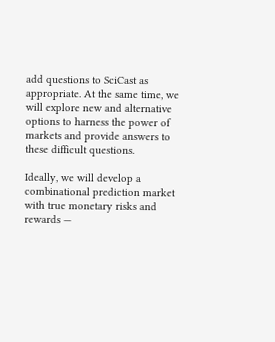add questions to SciCast as appropriate. At the same time, we will explore new and alternative options to harness the power of markets and provide answers to these difficult questions.

Ideally, we will develop a combinational prediction market with true monetary risks and rewards —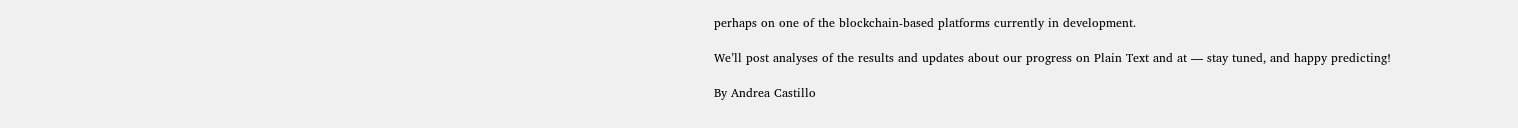perhaps on one of the blockchain-based platforms currently in development.

We’ll post analyses of the results and updates about our progress on Plain Text and at — stay tuned, and happy predicting!

By Andrea Castillo